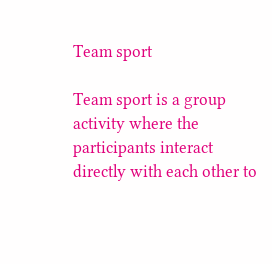Team sport

Team sport is a group activity where the participants interact directly with each other to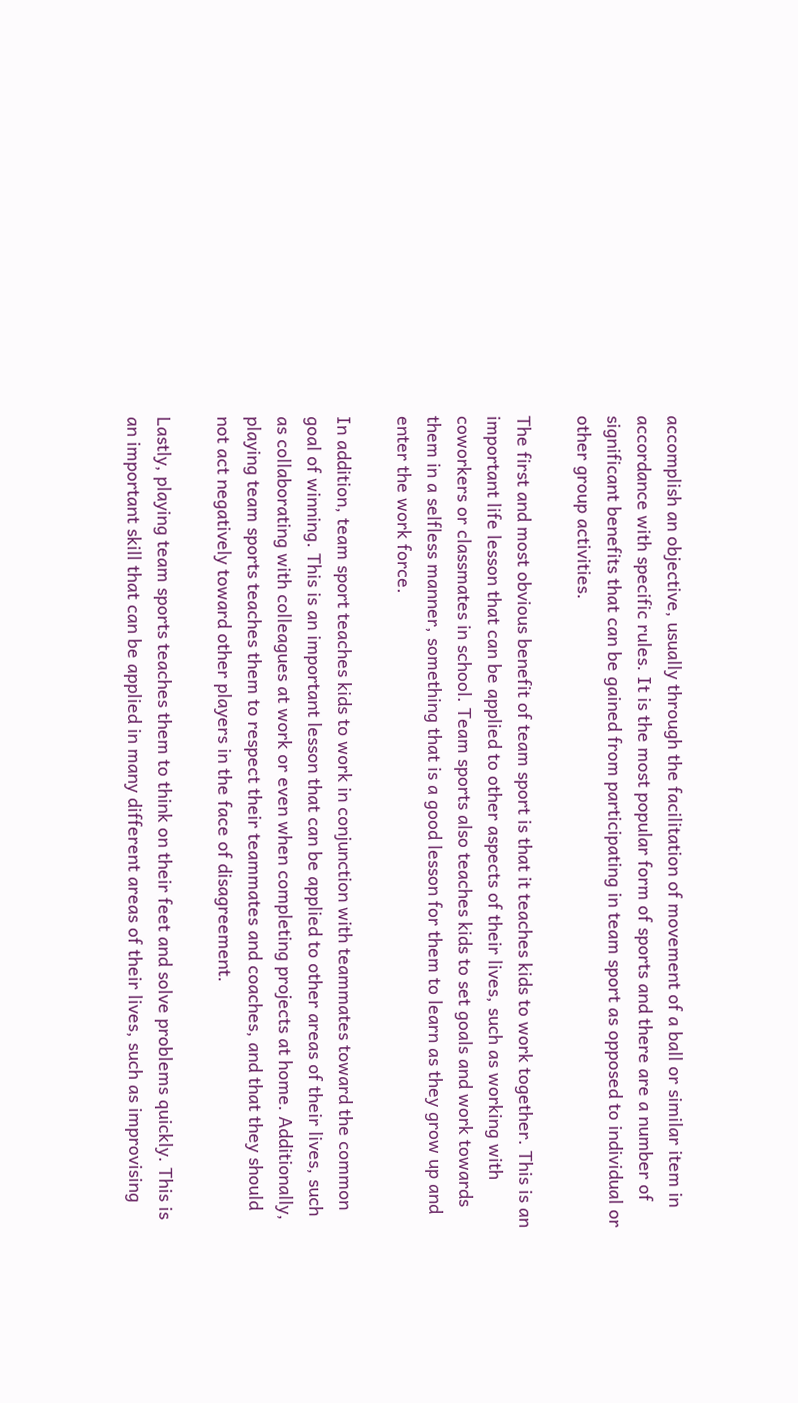accomplish an objective, usually through the facilitation of movement of a ball or similar item in accordance with specific rules. It is the most popular form of sports and there are a number of significant benefits that can be gained from participating in team sport as opposed to individual or other group activities.

The first and most obvious benefit of team sport is that it teaches kids to work together. This is an important life lesson that can be applied to other aspects of their lives, such as working with coworkers or classmates in school. Team sports also teaches kids to set goals and work towards them in a selfless manner, something that is a good lesson for them to learn as they grow up and enter the work force.

In addition, team sport teaches kids to work in conjunction with teammates toward the common goal of winning. This is an important lesson that can be applied to other areas of their lives, such as collaborating with colleagues at work or even when completing projects at home. Additionally, playing team sports teaches them to respect their teammates and coaches, and that they should not act negatively toward other players in the face of disagreement.

Lastly, playing team sports teaches them to think on their feet and solve problems quickly. This is an important skill that can be applied in many different areas of their lives, such as improvising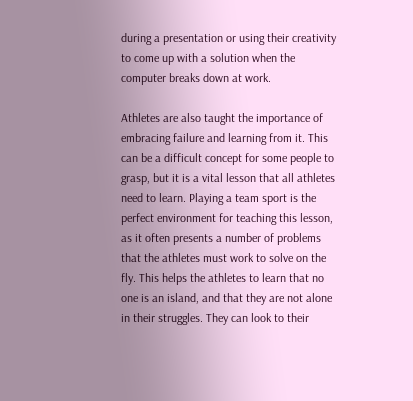during a presentation or using their creativity to come up with a solution when the computer breaks down at work.

Athletes are also taught the importance of embracing failure and learning from it. This can be a difficult concept for some people to grasp, but it is a vital lesson that all athletes need to learn. Playing a team sport is the perfect environment for teaching this lesson, as it often presents a number of problems that the athletes must work to solve on the fly. This helps the athletes to learn that no one is an island, and that they are not alone in their struggles. They can look to their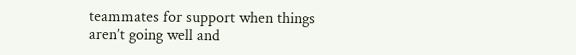teammates for support when things aren’t going well and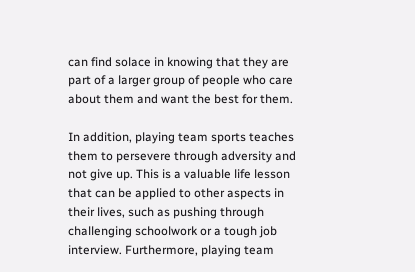can find solace in knowing that they are part of a larger group of people who care about them and want the best for them.

In addition, playing team sports teaches them to persevere through adversity and not give up. This is a valuable life lesson that can be applied to other aspects in their lives, such as pushing through challenging schoolwork or a tough job interview. Furthermore, playing team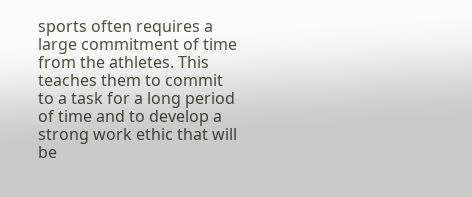sports often requires a large commitment of time from the athletes. This teaches them to commit to a task for a long period of time and to develop a strong work ethic that will be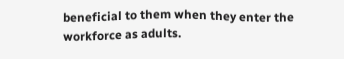beneficial to them when they enter the workforce as adults.